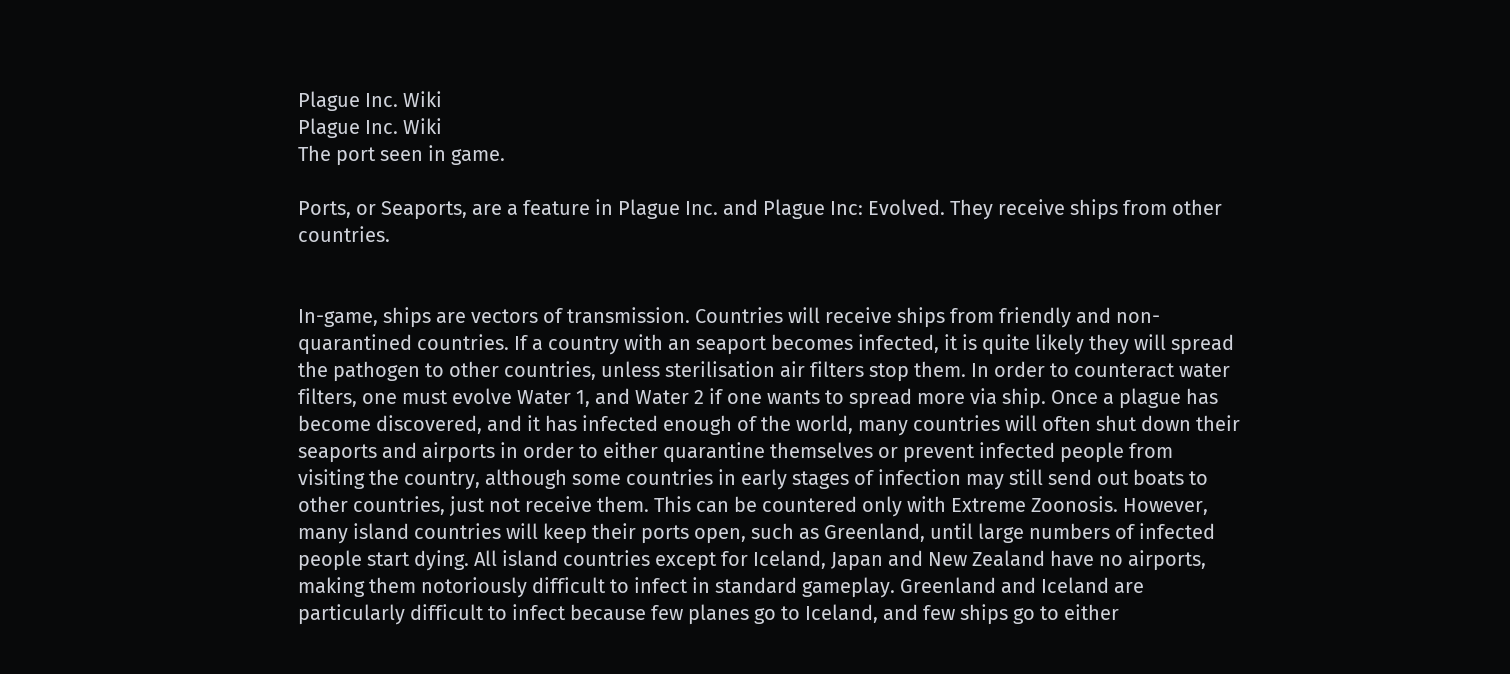Plague Inc. Wiki
Plague Inc. Wiki
The port seen in game.

Ports, or Seaports, are a feature in Plague Inc. and Plague Inc: Evolved. They receive ships from other countries.


In-game, ships are vectors of transmission. Countries will receive ships from friendly and non-quarantined countries. If a country with an seaport becomes infected, it is quite likely they will spread the pathogen to other countries, unless sterilisation air filters stop them. In order to counteract water filters, one must evolve Water 1, and Water 2 if one wants to spread more via ship. Once a plague has become discovered, and it has infected enough of the world, many countries will often shut down their seaports and airports in order to either quarantine themselves or prevent infected people from visiting the country, although some countries in early stages of infection may still send out boats to other countries, just not receive them. This can be countered only with Extreme Zoonosis. However, many island countries will keep their ports open, such as Greenland, until large numbers of infected people start dying. All island countries except for Iceland, Japan and New Zealand have no airports, making them notoriously difficult to infect in standard gameplay. Greenland and Iceland are particularly difficult to infect because few planes go to Iceland, and few ships go to either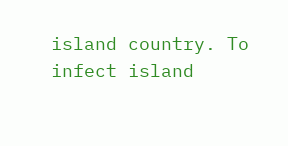island country. To infect island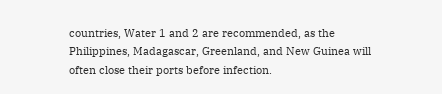countries, Water 1 and 2 are recommended, as the Philippines, Madagascar, Greenland, and New Guinea will often close their ports before infection.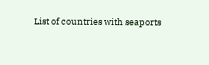List of countries with seaports